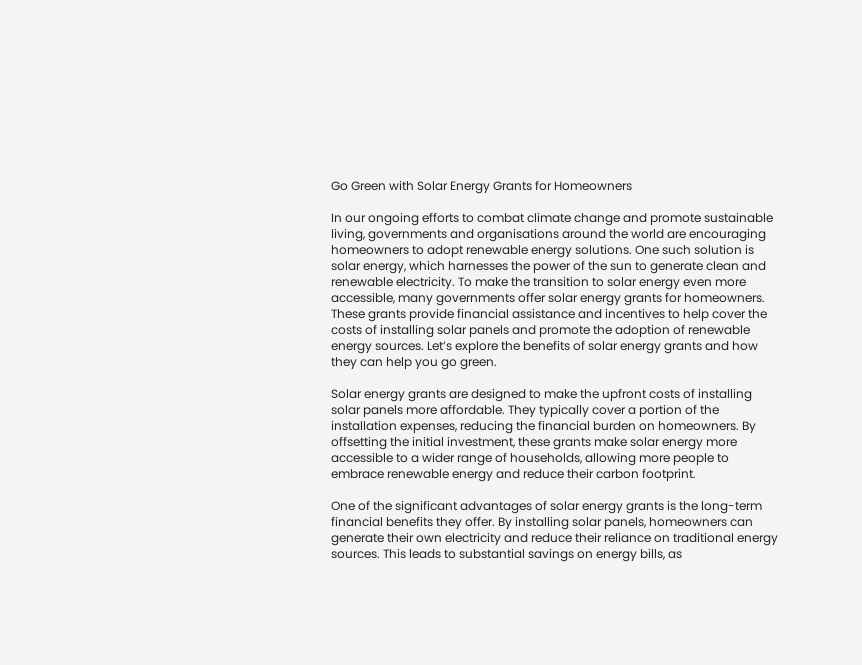Go Green with Solar Energy Grants for Homeowners

In our ongoing efforts to combat climate change and promote sustainable living, governments and organisations around the world are encouraging homeowners to adopt renewable energy solutions. One such solution is solar energy, which harnesses the power of the sun to generate clean and renewable electricity. To make the transition to solar energy even more accessible, many governments offer solar energy grants for homeowners. These grants provide financial assistance and incentives to help cover the costs of installing solar panels and promote the adoption of renewable energy sources. Let’s explore the benefits of solar energy grants and how they can help you go green.

Solar energy grants are designed to make the upfront costs of installing solar panels more affordable. They typically cover a portion of the installation expenses, reducing the financial burden on homeowners. By offsetting the initial investment, these grants make solar energy more accessible to a wider range of households, allowing more people to embrace renewable energy and reduce their carbon footprint.

One of the significant advantages of solar energy grants is the long-term financial benefits they offer. By installing solar panels, homeowners can generate their own electricity and reduce their reliance on traditional energy sources. This leads to substantial savings on energy bills, as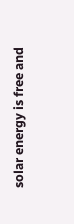solar energy is free and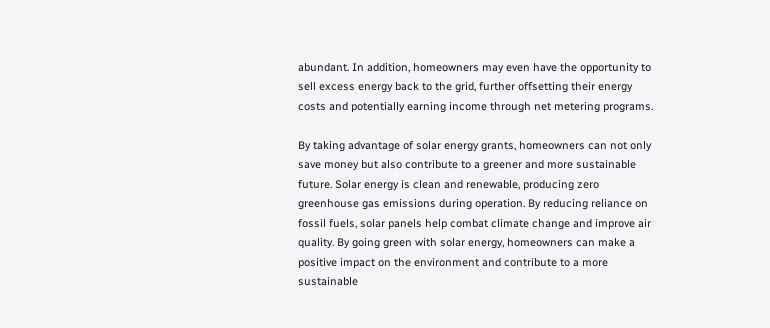abundant. In addition, homeowners may even have the opportunity to sell excess energy back to the grid, further offsetting their energy costs and potentially earning income through net metering programs.

By taking advantage of solar energy grants, homeowners can not only save money but also contribute to a greener and more sustainable future. Solar energy is clean and renewable, producing zero greenhouse gas emissions during operation. By reducing reliance on fossil fuels, solar panels help combat climate change and improve air quality. By going green with solar energy, homeowners can make a positive impact on the environment and contribute to a more sustainable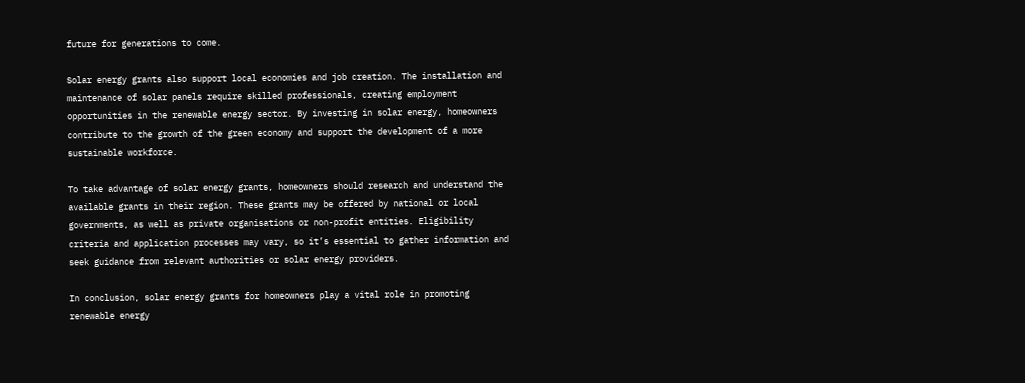future for generations to come.

Solar energy grants also support local economies and job creation. The installation and maintenance of solar panels require skilled professionals, creating employment opportunities in the renewable energy sector. By investing in solar energy, homeowners contribute to the growth of the green economy and support the development of a more sustainable workforce.

To take advantage of solar energy grants, homeowners should research and understand the available grants in their region. These grants may be offered by national or local governments, as well as private organisations or non-profit entities. Eligibility criteria and application processes may vary, so it’s essential to gather information and seek guidance from relevant authorities or solar energy providers.

In conclusion, solar energy grants for homeowners play a vital role in promoting renewable energy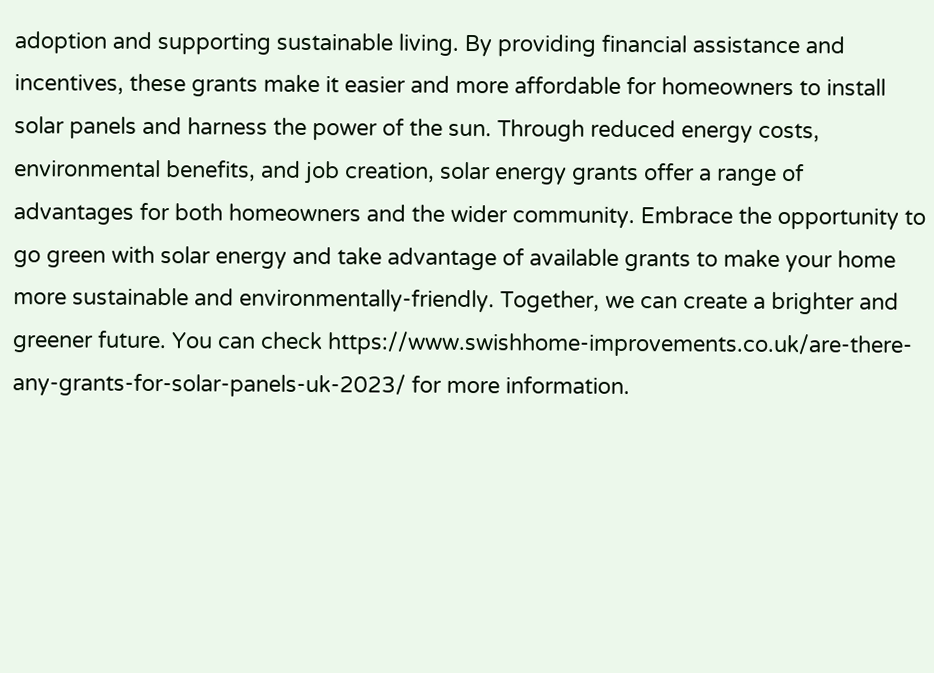adoption and supporting sustainable living. By providing financial assistance and incentives, these grants make it easier and more affordable for homeowners to install solar panels and harness the power of the sun. Through reduced energy costs, environmental benefits, and job creation, solar energy grants offer a range of advantages for both homeowners and the wider community. Embrace the opportunity to go green with solar energy and take advantage of available grants to make your home more sustainable and environmentally-friendly. Together, we can create a brighter and greener future. You can check https://www.swishhome-improvements.co.uk/are-there-any-grants-for-solar-panels-uk-2023/ for more information.